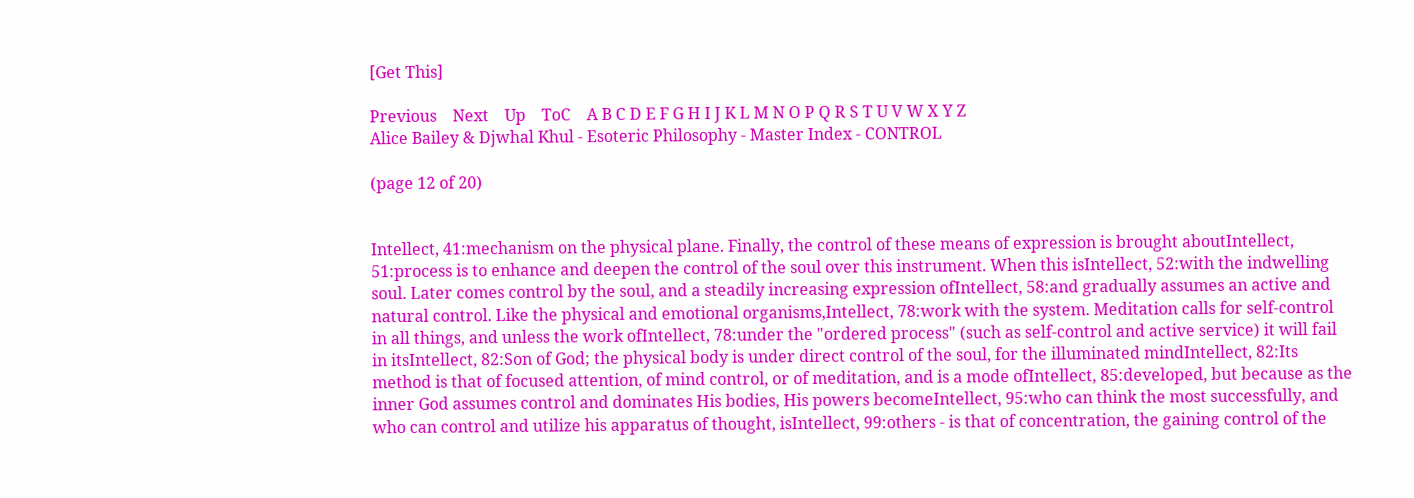[Get This]

Previous    Next    Up    ToC    A B C D E F G H I J K L M N O P Q R S T U V W X Y Z
Alice Bailey & Djwhal Khul - Esoteric Philosophy - Master Index - CONTROL

(page 12 of 20)


Intellect, 41:mechanism on the physical plane. Finally, the control of these means of expression is brought aboutIntellect, 51:process is to enhance and deepen the control of the soul over this instrument. When this isIntellect, 52:with the indwelling soul. Later comes control by the soul, and a steadily increasing expression ofIntellect, 58:and gradually assumes an active and natural control. Like the physical and emotional organisms,Intellect, 78:work with the system. Meditation calls for self-control in all things, and unless the work ofIntellect, 78:under the "ordered process" (such as self-control and active service) it will fail in itsIntellect, 82:Son of God; the physical body is under direct control of the soul, for the illuminated mindIntellect, 82:Its method is that of focused attention, of mind control, or of meditation, and is a mode ofIntellect, 85:developed, but because as the inner God assumes control and dominates His bodies, His powers becomeIntellect, 95:who can think the most successfully, and who can control and utilize his apparatus of thought, isIntellect, 99:others - is that of concentration, the gaining control of the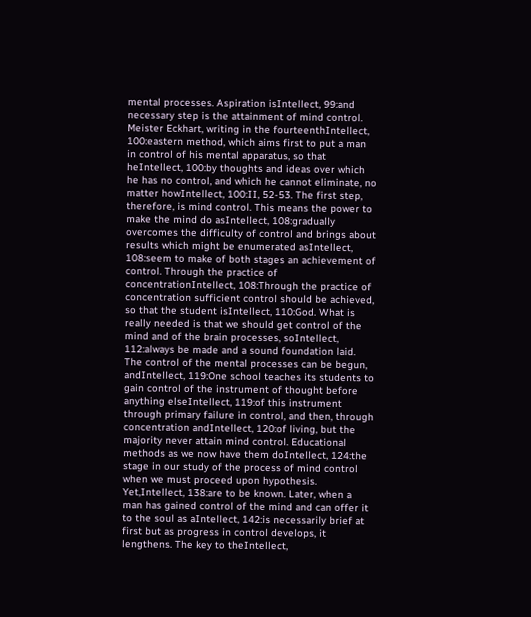mental processes. Aspiration isIntellect, 99:and necessary step is the attainment of mind control. Meister Eckhart, writing in the fourteenthIntellect, 100:eastern method, which aims first to put a man in control of his mental apparatus, so that heIntellect, 100:by thoughts and ideas over which he has no control, and which he cannot eliminate, no matter howIntellect, 100:II, 52-53. The first step, therefore, is mind control. This means the power to make the mind do asIntellect, 108:gradually overcomes the difficulty of control and brings about results which might be enumerated asIntellect, 108:seem to make of both stages an achievement of control. Through the practice of concentrationIntellect, 108:Through the practice of concentration sufficient control should be achieved, so that the student isIntellect, 110:God. What is really needed is that we should get control of the mind and of the brain processes, soIntellect, 112:always be made and a sound foundation laid. The control of the mental processes can be begun, andIntellect, 119:One school teaches its students to gain control of the instrument of thought before anything elseIntellect, 119:of this instrument through primary failure in control, and then, through concentration andIntellect, 120:of living, but the majority never attain mind control. Educational methods as we now have them doIntellect, 124:the stage in our study of the process of mind control when we must proceed upon hypothesis. Yet,Intellect, 138:are to be known. Later, when a man has gained control of the mind and can offer it to the soul as aIntellect, 142:is necessarily brief at first but as progress in control develops, it lengthens. The key to theIntellect,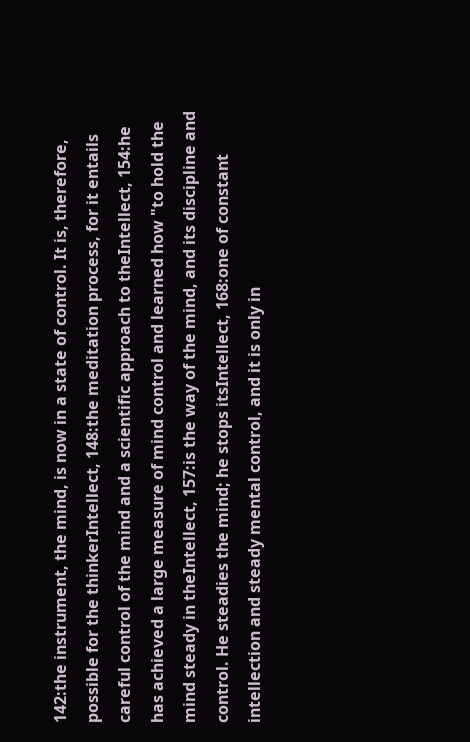142:the instrument, the mind, is now in a state of control. It is, therefore, possible for the thinkerIntellect, 148:the meditation process, for it entails careful control of the mind and a scientific approach to theIntellect, 154:he has achieved a large measure of mind control and learned how "to hold the mind steady in theIntellect, 157:is the way of the mind, and its discipline and control. He steadies the mind; he stops itsIntellect, 168:one of constant intellection and steady mental control, and it is only in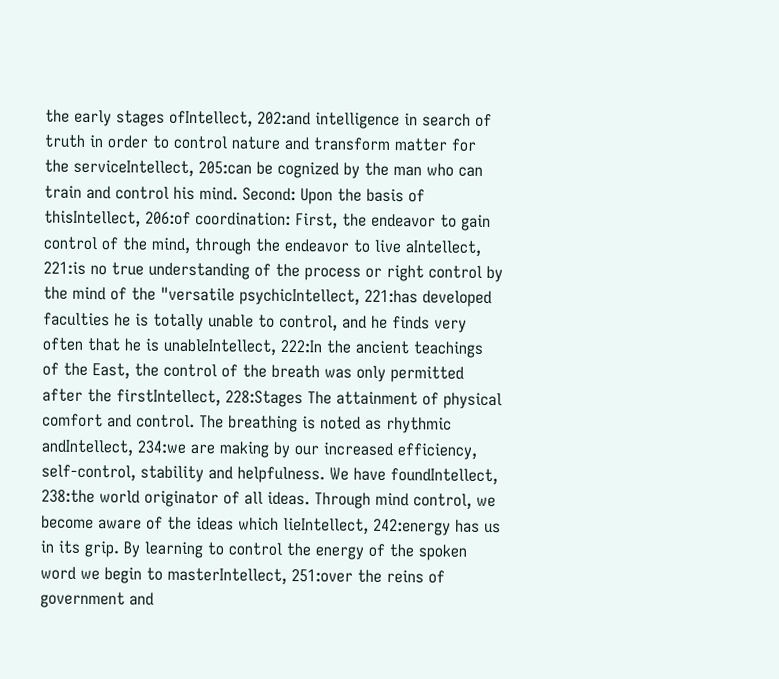the early stages ofIntellect, 202:and intelligence in search of truth in order to control nature and transform matter for the serviceIntellect, 205:can be cognized by the man who can train and control his mind. Second: Upon the basis of thisIntellect, 206:of coordination: First, the endeavor to gain control of the mind, through the endeavor to live aIntellect, 221:is no true understanding of the process or right control by the mind of the "versatile psychicIntellect, 221:has developed faculties he is totally unable to control, and he finds very often that he is unableIntellect, 222:In the ancient teachings of the East, the control of the breath was only permitted after the firstIntellect, 228:Stages The attainment of physical comfort and control. The breathing is noted as rhythmic andIntellect, 234:we are making by our increased efficiency, self-control, stability and helpfulness. We have foundIntellect, 238:the world originator of all ideas. Through mind control, we become aware of the ideas which lieIntellect, 242:energy has us in its grip. By learning to control the energy of the spoken word we begin to masterIntellect, 251:over the reins of government and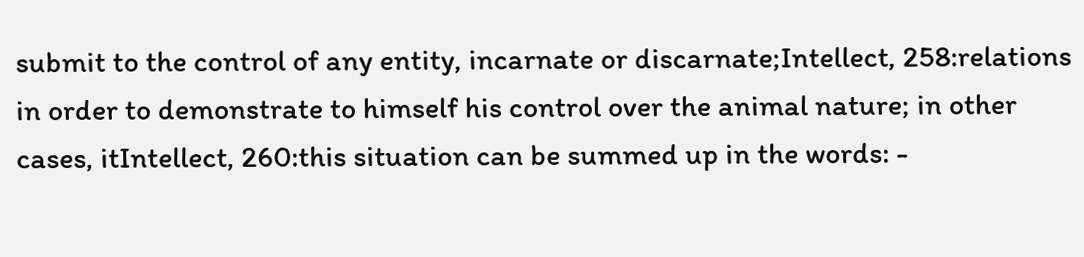submit to the control of any entity, incarnate or discarnate;Intellect, 258:relations in order to demonstrate to himself his control over the animal nature; in other cases, itIntellect, 260:this situation can be summed up in the words: -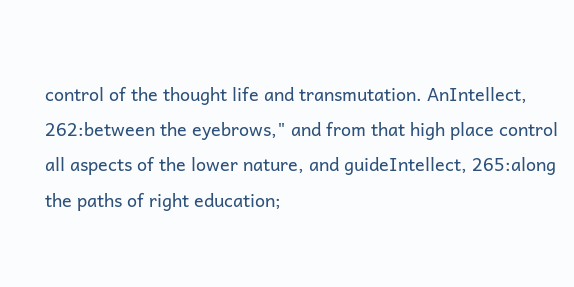control of the thought life and transmutation. AnIntellect, 262:between the eyebrows," and from that high place control all aspects of the lower nature, and guideIntellect, 265:along the paths of right education;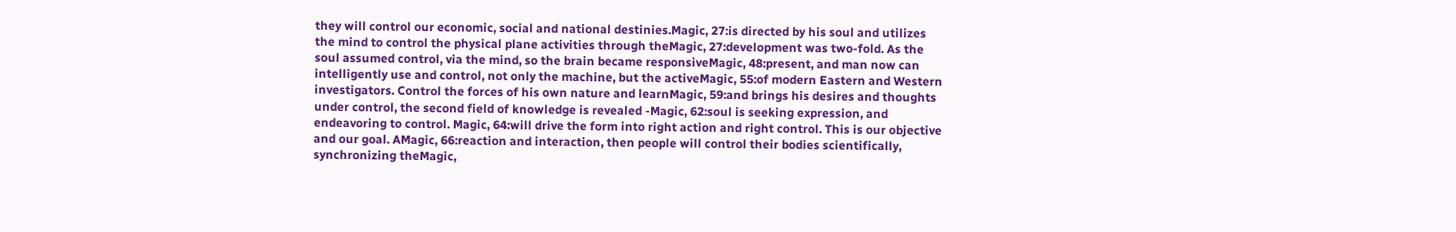they will control our economic, social and national destinies.Magic, 27:is directed by his soul and utilizes the mind to control the physical plane activities through theMagic, 27:development was two-fold. As the soul assumed control, via the mind, so the brain became responsiveMagic, 48:present, and man now can intelligently use and control, not only the machine, but the activeMagic, 55:of modern Eastern and Western investigators. Control the forces of his own nature and learnMagic, 59:and brings his desires and thoughts under control, the second field of knowledge is revealed -Magic, 62:soul is seeking expression, and endeavoring to control. Magic, 64:will drive the form into right action and right control. This is our objective and our goal. AMagic, 66:reaction and interaction, then people will control their bodies scientifically, synchronizing theMagic,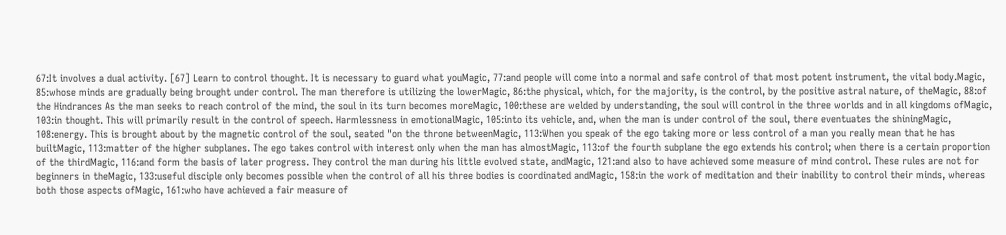67:It involves a dual activity. [67] Learn to control thought. It is necessary to guard what youMagic, 77:and people will come into a normal and safe control of that most potent instrument, the vital body.Magic, 85:whose minds are gradually being brought under control. The man therefore is utilizing the lowerMagic, 86:the physical, which, for the majority, is the control, by the positive astral nature, of theMagic, 88:of the Hindrances As the man seeks to reach control of the mind, the soul in its turn becomes moreMagic, 100:these are welded by understanding, the soul will control in the three worlds and in all kingdoms ofMagic, 103:in thought. This will primarily result in the control of speech. Harmlessness in emotionalMagic, 105:into its vehicle, and, when the man is under control of the soul, there eventuates the shiningMagic, 108:energy. This is brought about by the magnetic control of the soul, seated "on the throne betweenMagic, 113:When you speak of the ego taking more or less control of a man you really mean that he has builtMagic, 113:matter of the higher subplanes. The ego takes control with interest only when the man has almostMagic, 113:of the fourth subplane the ego extends his control; when there is a certain proportion of the thirdMagic, 116:and form the basis of later progress. They control the man during his little evolved state, andMagic, 121:and also to have achieved some measure of mind control. These rules are not for beginners in theMagic, 133:useful disciple only becomes possible when the control of all his three bodies is coordinated andMagic, 158:in the work of meditation and their inability to control their minds, whereas both those aspects ofMagic, 161:who have achieved a fair measure of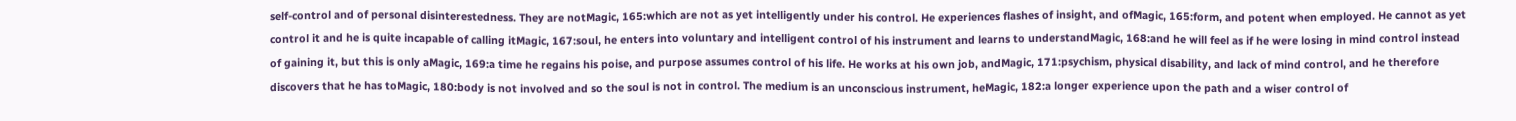self-control and of personal disinterestedness. They are notMagic, 165:which are not as yet intelligently under his control. He experiences flashes of insight, and ofMagic, 165:form, and potent when employed. He cannot as yet control it and he is quite incapable of calling itMagic, 167:soul, he enters into voluntary and intelligent control of his instrument and learns to understandMagic, 168:and he will feel as if he were losing in mind control instead of gaining it, but this is only aMagic, 169:a time he regains his poise, and purpose assumes control of his life. He works at his own job, andMagic, 171:psychism, physical disability, and lack of mind control, and he therefore discovers that he has toMagic, 180:body is not involved and so the soul is not in control. The medium is an unconscious instrument, heMagic, 182:a longer experience upon the path and a wiser control of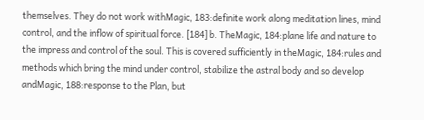themselves. They do not work withMagic, 183:definite work along meditation lines, mind control, and the inflow of spiritual force. [184] b. TheMagic, 184:plane life and nature to the impress and control of the soul. This is covered sufficiently in theMagic, 184:rules and methods which bring the mind under control, stabilize the astral body and so develop andMagic, 188:response to the Plan, but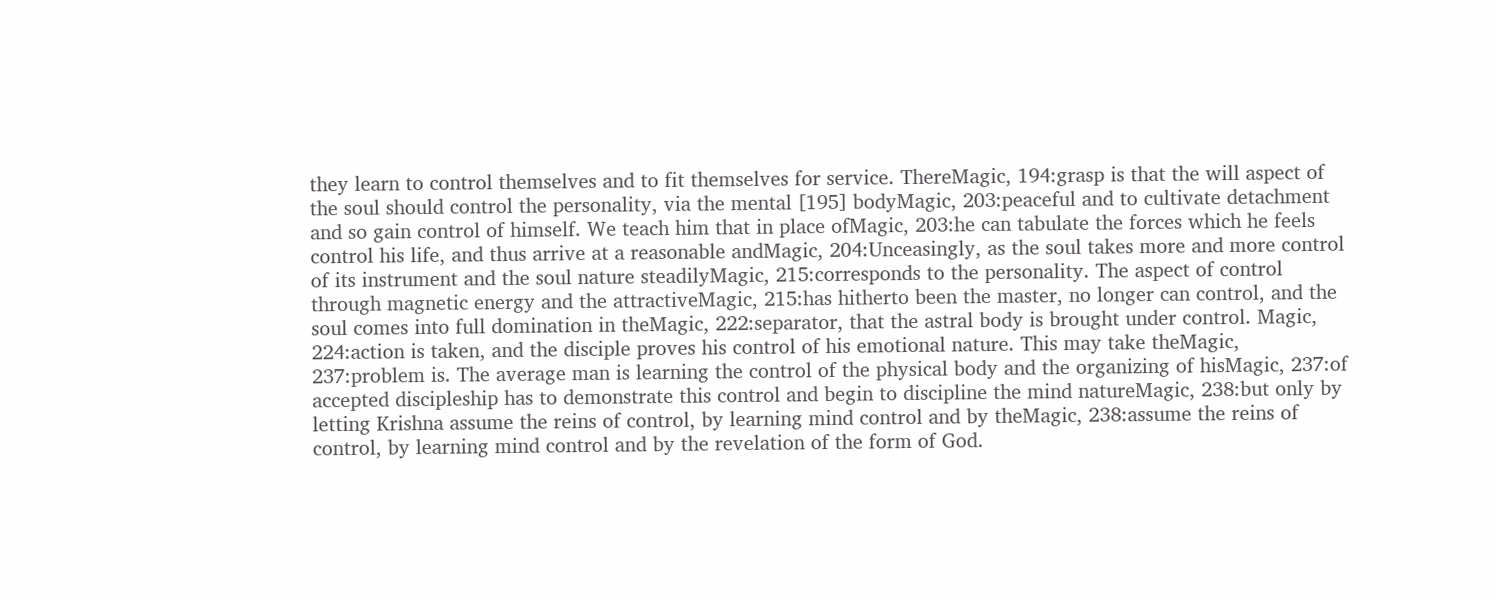they learn to control themselves and to fit themselves for service. ThereMagic, 194:grasp is that the will aspect of the soul should control the personality, via the mental [195] bodyMagic, 203:peaceful and to cultivate detachment and so gain control of himself. We teach him that in place ofMagic, 203:he can tabulate the forces which he feels control his life, and thus arrive at a reasonable andMagic, 204:Unceasingly, as the soul takes more and more control of its instrument and the soul nature steadilyMagic, 215:corresponds to the personality. The aspect of control through magnetic energy and the attractiveMagic, 215:has hitherto been the master, no longer can control, and the soul comes into full domination in theMagic, 222:separator, that the astral body is brought under control. Magic, 224:action is taken, and the disciple proves his control of his emotional nature. This may take theMagic, 237:problem is. The average man is learning the control of the physical body and the organizing of hisMagic, 237:of accepted discipleship has to demonstrate this control and begin to discipline the mind natureMagic, 238:but only by letting Krishna assume the reins of control, by learning mind control and by theMagic, 238:assume the reins of control, by learning mind control and by the revelation of the form of God.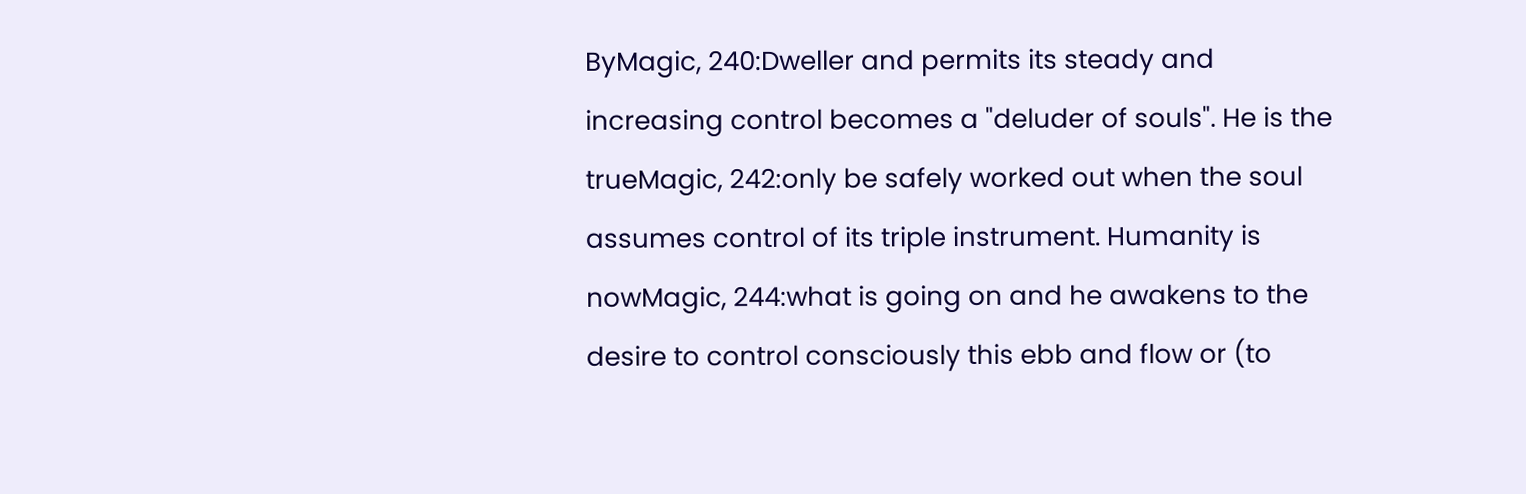ByMagic, 240:Dweller and permits its steady and increasing control becomes a "deluder of souls". He is the trueMagic, 242:only be safely worked out when the soul assumes control of its triple instrument. Humanity is nowMagic, 244:what is going on and he awakens to the desire to control consciously this ebb and flow or (to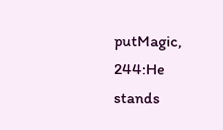putMagic, 244:He stands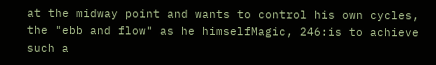at the midway point and wants to control his own cycles, the "ebb and flow" as he himselfMagic, 246:is to achieve such a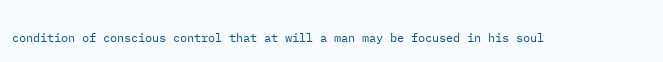condition of conscious control that at will a man may be focused in his soul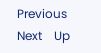Previous    Next    Up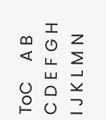ToC    A B C D E F G H I J K L M N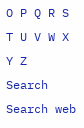O P Q R S T U V W X Y Z
Search Search web